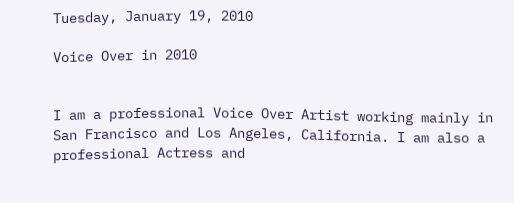Tuesday, January 19, 2010

Voice Over in 2010


I am a professional Voice Over Artist working mainly in San Francisco and Los Angeles, California. I am also a professional Actress and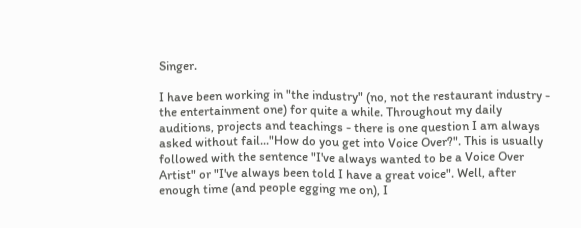Singer.

I have been working in "the industry" (no, not the restaurant industry - the entertainment one) for quite a while. Throughout my daily auditions, projects and teachings - there is one question I am always asked without fail..."How do you get into Voice Over?". This is usually followed with the sentence "I've always wanted to be a Voice Over Artist" or "I've always been told I have a great voice". Well, after enough time (and people egging me on), I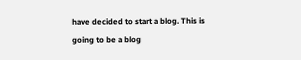have decided to start a blog. This is going to be a blog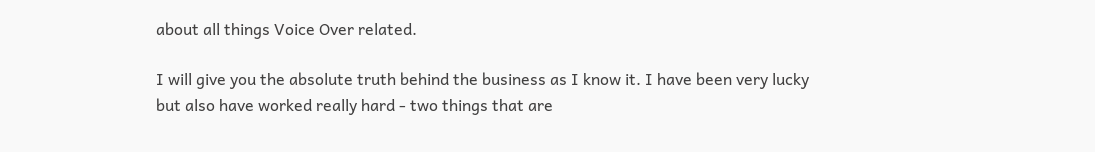about all things Voice Over related.

I will give you the absolute truth behind the business as I know it. I have been very lucky but also have worked really hard - two things that are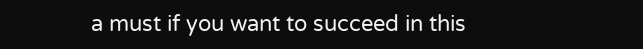a must if you want to succeed in this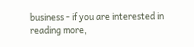business - if you are interested in reading more,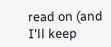read on (and I'll keep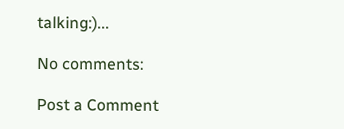talking:)...

No comments:

Post a Comment